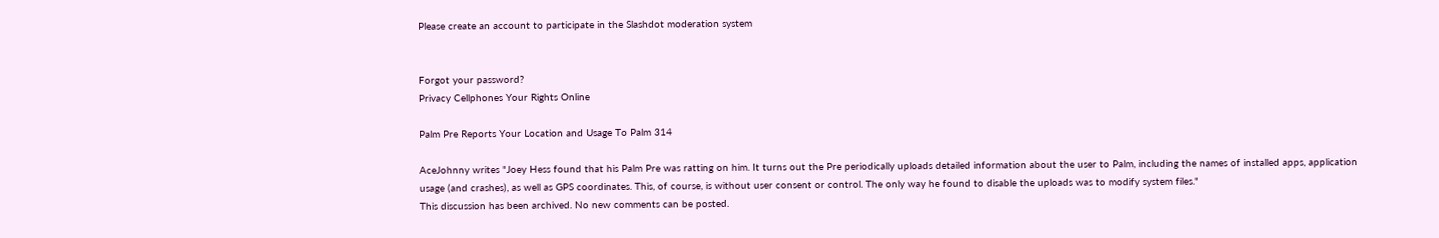Please create an account to participate in the Slashdot moderation system


Forgot your password?
Privacy Cellphones Your Rights Online

Palm Pre Reports Your Location and Usage To Palm 314

AceJohnny writes "Joey Hess found that his Palm Pre was ratting on him. It turns out the Pre periodically uploads detailed information about the user to Palm, including the names of installed apps, application usage (and crashes), as well as GPS coordinates. This, of course, is without user consent or control. The only way he found to disable the uploads was to modify system files."
This discussion has been archived. No new comments can be posted.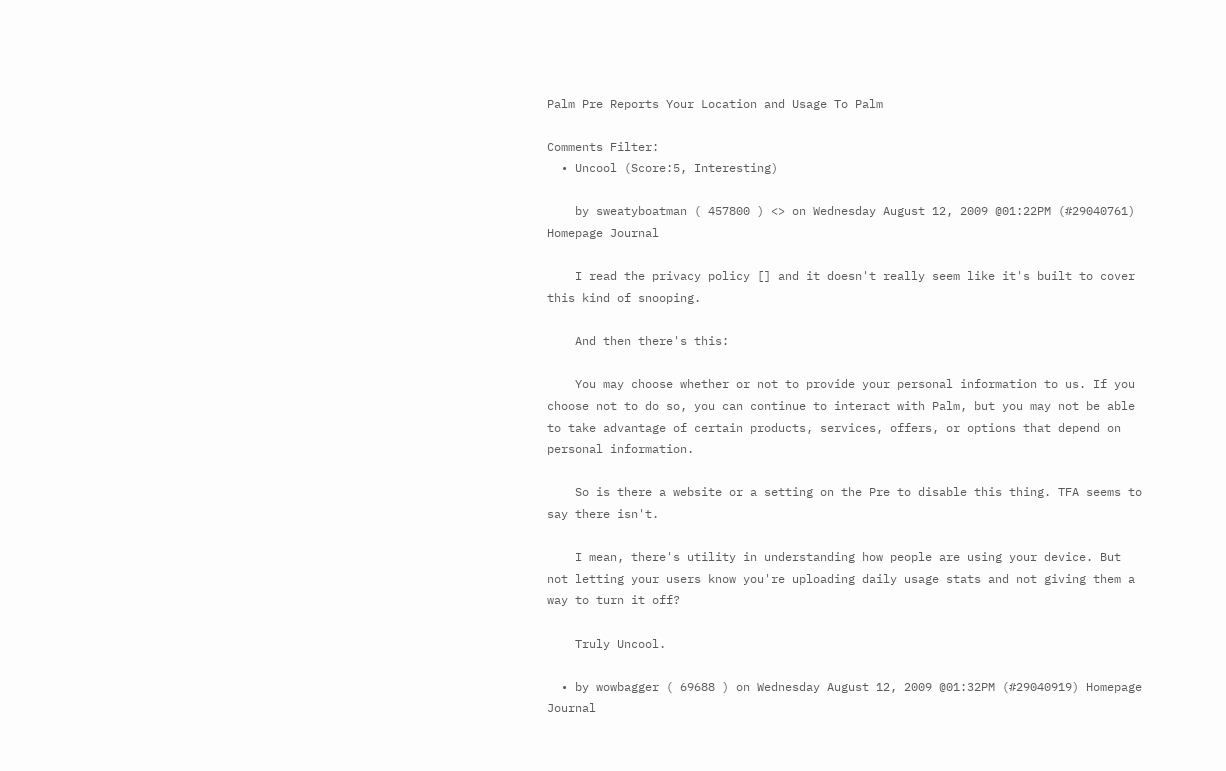Palm Pre Reports Your Location and Usage To Palm

Comments Filter:
  • Uncool (Score:5, Interesting)

    by sweatyboatman ( 457800 ) <> on Wednesday August 12, 2009 @01:22PM (#29040761) Homepage Journal

    I read the privacy policy [] and it doesn't really seem like it's built to cover this kind of snooping.

    And then there's this:

    You may choose whether or not to provide your personal information to us. If you choose not to do so, you can continue to interact with Palm, but you may not be able to take advantage of certain products, services, offers, or options that depend on personal information.

    So is there a website or a setting on the Pre to disable this thing. TFA seems to say there isn't.

    I mean, there's utility in understanding how people are using your device. But not letting your users know you're uploading daily usage stats and not giving them a way to turn it off?

    Truly Uncool.

  • by wowbagger ( 69688 ) on Wednesday August 12, 2009 @01:32PM (#29040919) Homepage Journal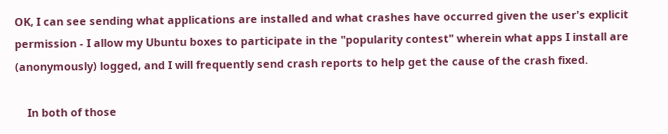OK, I can see sending what applications are installed and what crashes have occurred given the user's explicit permission - I allow my Ubuntu boxes to participate in the "popularity contest" wherein what apps I install are (anonymously) logged, and I will frequently send crash reports to help get the cause of the crash fixed.

    In both of those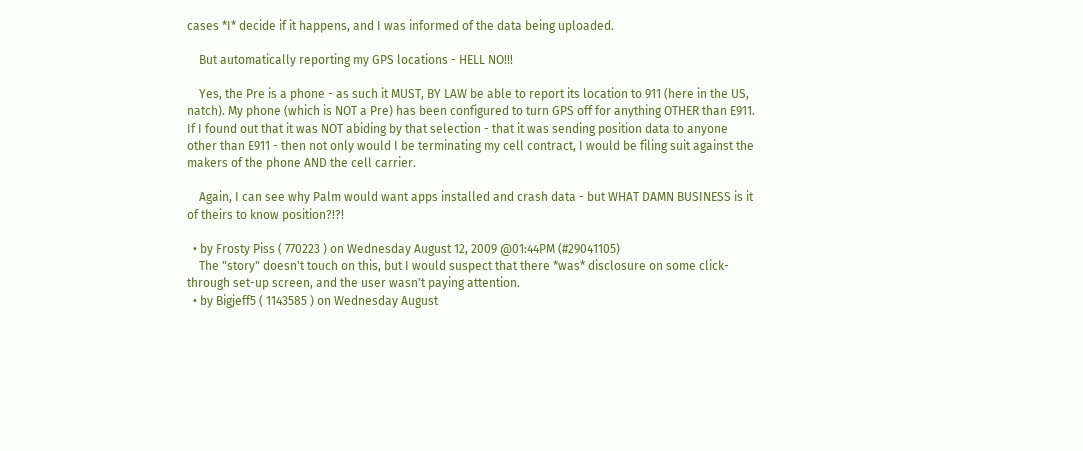cases *I* decide if it happens, and I was informed of the data being uploaded.

    But automatically reporting my GPS locations - HELL NO!!!

    Yes, the Pre is a phone - as such it MUST, BY LAW be able to report its location to 911 (here in the US, natch). My phone (which is NOT a Pre) has been configured to turn GPS off for anything OTHER than E911. If I found out that it was NOT abiding by that selection - that it was sending position data to anyone other than E911 - then not only would I be terminating my cell contract, I would be filing suit against the makers of the phone AND the cell carrier.

    Again, I can see why Palm would want apps installed and crash data - but WHAT DAMN BUSINESS is it of theirs to know position?!?!

  • by Frosty Piss ( 770223 ) on Wednesday August 12, 2009 @01:44PM (#29041105)
    The "story" doesn't touch on this, but I would suspect that there *was* disclosure on some click-through set-up screen, and the user wasn't paying attention.
  • by Bigjeff5 ( 1143585 ) on Wednesday August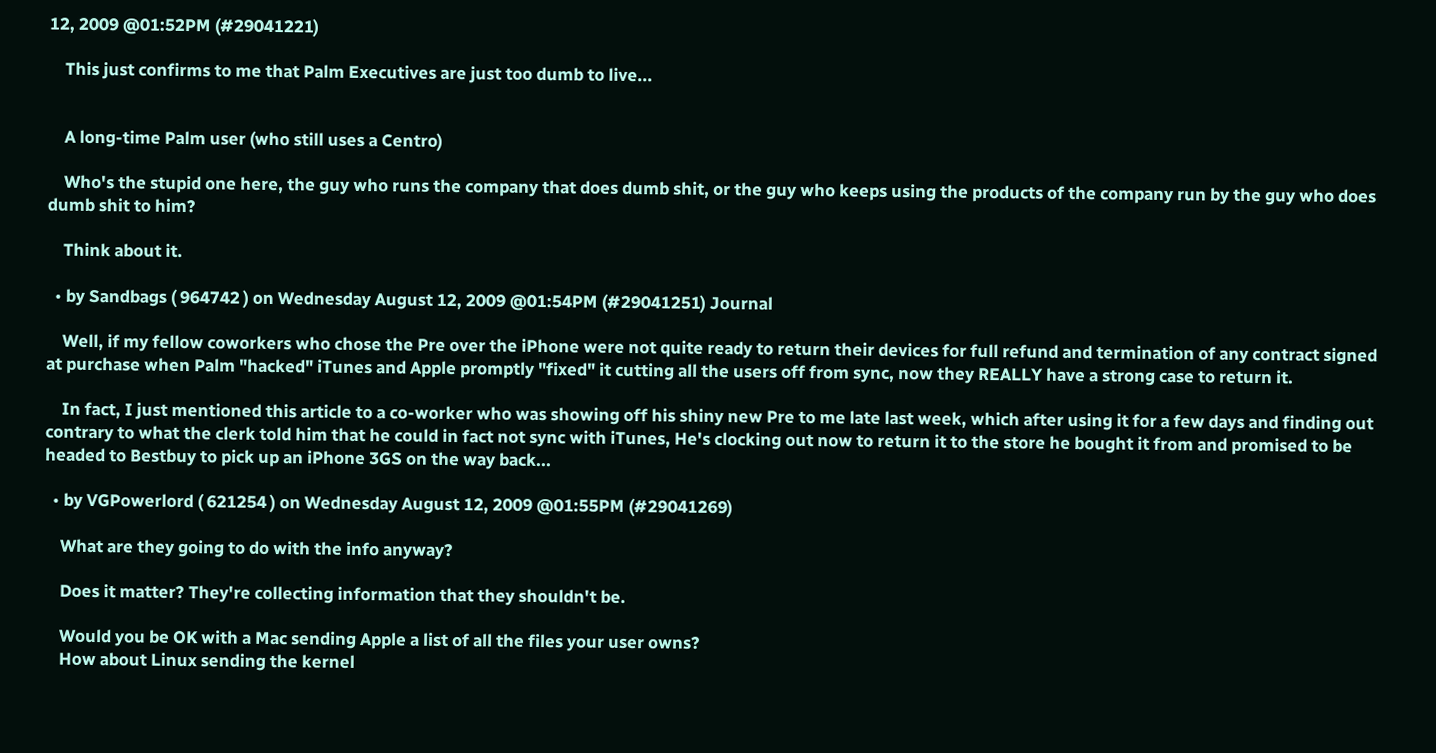12, 2009 @01:52PM (#29041221)

    This just confirms to me that Palm Executives are just too dumb to live...


    A long-time Palm user (who still uses a Centro)

    Who's the stupid one here, the guy who runs the company that does dumb shit, or the guy who keeps using the products of the company run by the guy who does dumb shit to him?

    Think about it.

  • by Sandbags ( 964742 ) on Wednesday August 12, 2009 @01:54PM (#29041251) Journal

    Well, if my fellow coworkers who chose the Pre over the iPhone were not quite ready to return their devices for full refund and termination of any contract signed at purchase when Palm "hacked" iTunes and Apple promptly "fixed" it cutting all the users off from sync, now they REALLY have a strong case to return it.

    In fact, I just mentioned this article to a co-worker who was showing off his shiny new Pre to me late last week, which after using it for a few days and finding out contrary to what the clerk told him that he could in fact not sync with iTunes, He's clocking out now to return it to the store he bought it from and promised to be headed to Bestbuy to pick up an iPhone 3GS on the way back...

  • by VGPowerlord ( 621254 ) on Wednesday August 12, 2009 @01:55PM (#29041269)

    What are they going to do with the info anyway?

    Does it matter? They're collecting information that they shouldn't be.

    Would you be OK with a Mac sending Apple a list of all the files your user owns?
    How about Linux sending the kernel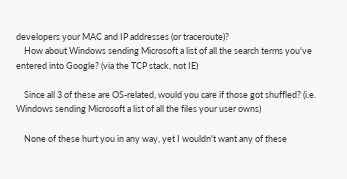developers your MAC and IP addresses (or traceroute)?
    How about Windows sending Microsoft a list of all the search terms you've entered into Google? (via the TCP stack, not IE)

    Since all 3 of these are OS-related, would you care if those got shuffled? (i.e. Windows sending Microsoft a list of all the files your user owns)

    None of these hurt you in any way, yet I wouldn't want any of these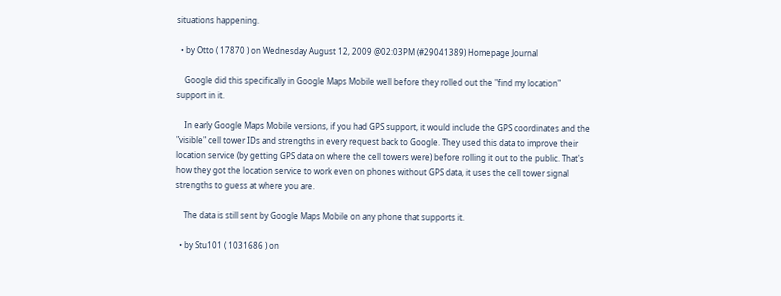situations happening.

  • by Otto ( 17870 ) on Wednesday August 12, 2009 @02:03PM (#29041389) Homepage Journal

    Google did this specifically in Google Maps Mobile well before they rolled out the "find my location" support in it.

    In early Google Maps Mobile versions, if you had GPS support, it would include the GPS coordinates and the "visible" cell tower IDs and strengths in every request back to Google. They used this data to improve their location service (by getting GPS data on where the cell towers were) before rolling it out to the public. That's how they got the location service to work even on phones without GPS data, it uses the cell tower signal strengths to guess at where you are.

    The data is still sent by Google Maps Mobile on any phone that supports it.

  • by Stu101 ( 1031686 ) on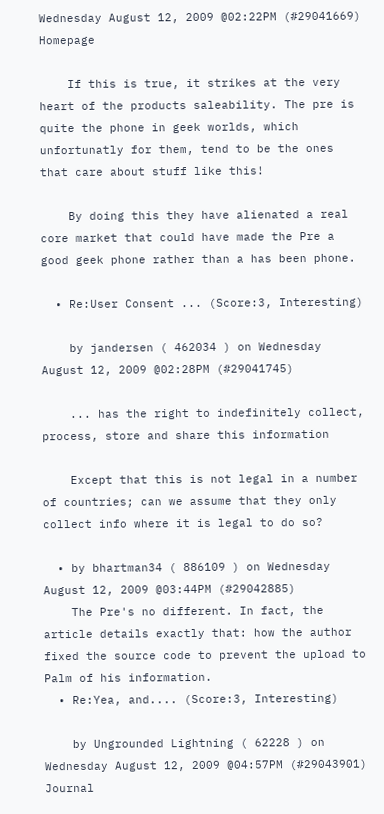Wednesday August 12, 2009 @02:22PM (#29041669) Homepage

    If this is true, it strikes at the very heart of the products saleability. The pre is quite the phone in geek worlds, which unfortunatly for them, tend to be the ones that care about stuff like this!

    By doing this they have alienated a real core market that could have made the Pre a good geek phone rather than a has been phone.

  • Re:User Consent ... (Score:3, Interesting)

    by jandersen ( 462034 ) on Wednesday August 12, 2009 @02:28PM (#29041745)

    ... has the right to indefinitely collect, process, store and share this information

    Except that this is not legal in a number of countries; can we assume that they only collect info where it is legal to do so?

  • by bhartman34 ( 886109 ) on Wednesday August 12, 2009 @03:44PM (#29042885)
    The Pre's no different. In fact, the article details exactly that: how the author fixed the source code to prevent the upload to Palm of his information.
  • Re:Yea, and.... (Score:3, Interesting)

    by Ungrounded Lightning ( 62228 ) on Wednesday August 12, 2009 @04:57PM (#29043901) Journal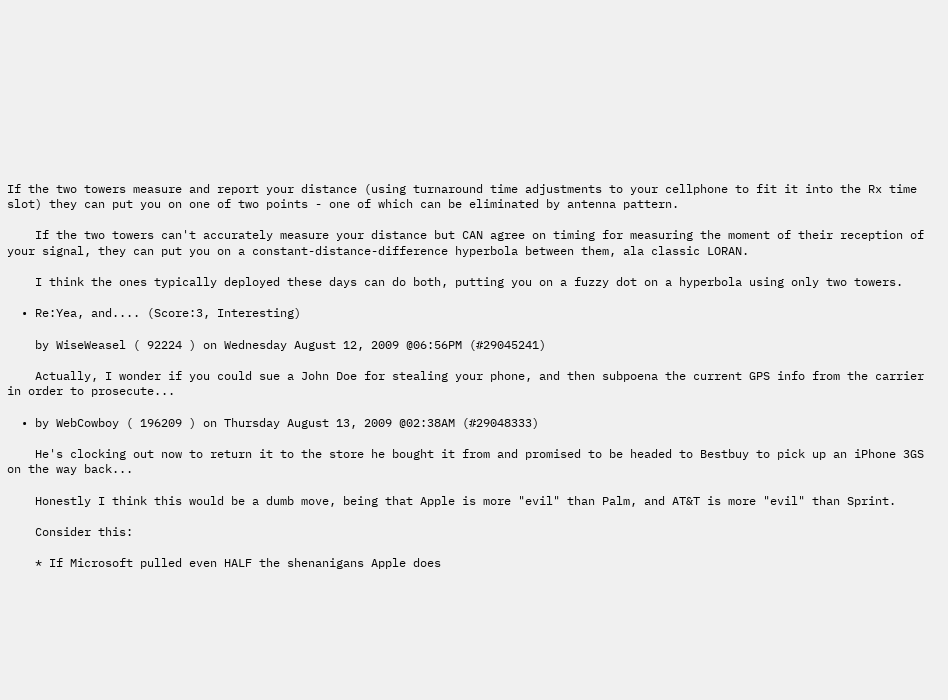If the two towers measure and report your distance (using turnaround time adjustments to your cellphone to fit it into the Rx time slot) they can put you on one of two points - one of which can be eliminated by antenna pattern.

    If the two towers can't accurately measure your distance but CAN agree on timing for measuring the moment of their reception of your signal, they can put you on a constant-distance-difference hyperbola between them, ala classic LORAN.

    I think the ones typically deployed these days can do both, putting you on a fuzzy dot on a hyperbola using only two towers.

  • Re:Yea, and.... (Score:3, Interesting)

    by WiseWeasel ( 92224 ) on Wednesday August 12, 2009 @06:56PM (#29045241)

    Actually, I wonder if you could sue a John Doe for stealing your phone, and then subpoena the current GPS info from the carrier in order to prosecute...

  • by WebCowboy ( 196209 ) on Thursday August 13, 2009 @02:38AM (#29048333)

    He's clocking out now to return it to the store he bought it from and promised to be headed to Bestbuy to pick up an iPhone 3GS on the way back...

    Honestly I think this would be a dumb move, being that Apple is more "evil" than Palm, and AT&T is more "evil" than Sprint.

    Consider this:

    * If Microsoft pulled even HALF the shenanigans Apple does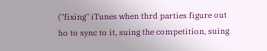("fixing" iTunes when thrd parties figure out ho to sync to it, suing the competition, suing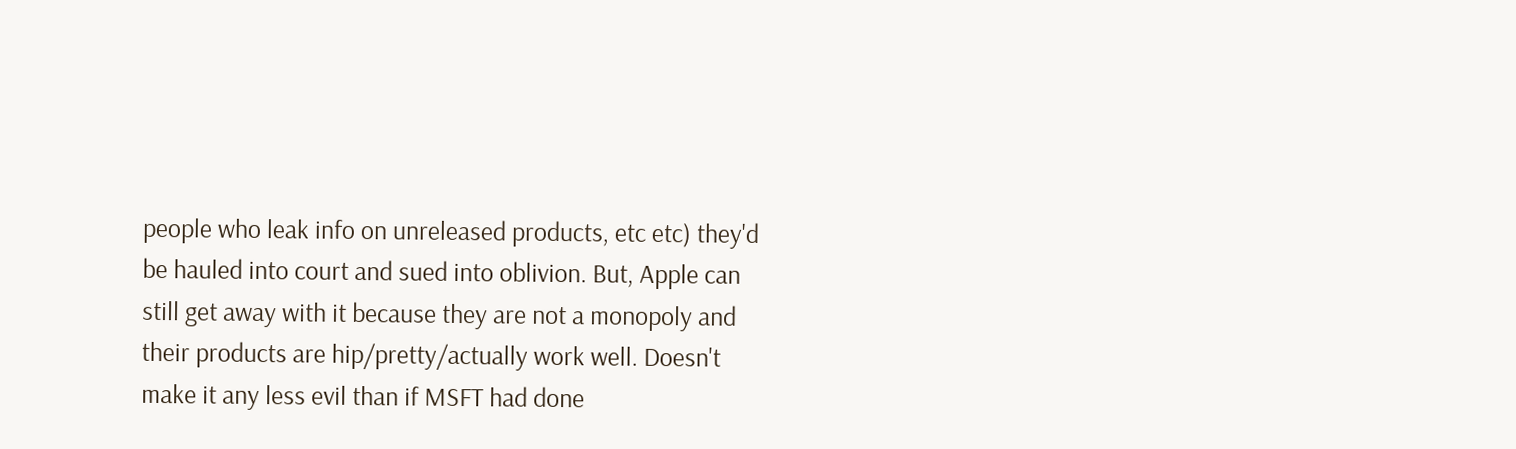people who leak info on unreleased products, etc etc) they'd be hauled into court and sued into oblivion. But, Apple can still get away with it because they are not a monopoly and their products are hip/pretty/actually work well. Doesn't make it any less evil than if MSFT had done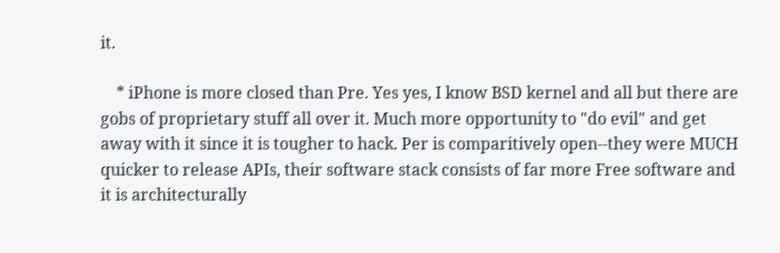it.

    * iPhone is more closed than Pre. Yes yes, I know BSD kernel and all but there are gobs of proprietary stuff all over it. Much more opportunity to "do evil" and get away with it since it is tougher to hack. Per is comparitively open--they were MUCH quicker to release APIs, their software stack consists of far more Free software and it is architecturally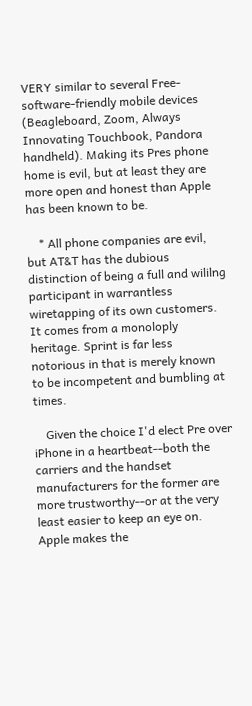VERY similar to several Free-software-friendly mobile devices (Beagleboard, Zoom, Always Innovating Touchbook, Pandora handheld). Making its Pres phone home is evil, but at least they are more open and honest than Apple has been known to be.

    * All phone companies are evil, but AT&T has the dubious distinction of being a full and wililng participant in warrantless wiretapping of its own customers. It comes from a monoloply heritage. Sprint is far less notorious in that is merely known to be incompetent and bumbling at times.

    Given the choice I'd elect Pre over iPhone in a heartbeat--both the carriers and the handset manufacturers for the former are more trustworthy--or at the very least easier to keep an eye on. Apple makes the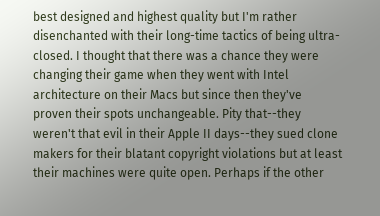best designed and highest quality but I'm rather disenchanted with their long-time tactics of being ultra-closed. I thought that there was a chance they were changing their game when they went with Intel architecture on their Macs but since then they've proven their spots unchangeable. Pity that--they weren't that evil in their Apple II days--they sued clone makers for their blatant copyright violations but at least their machines were quite open. Perhaps if the other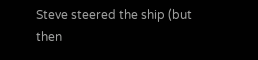Steve steered the ship (but then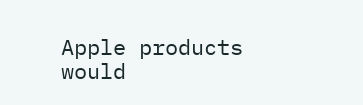Apple products would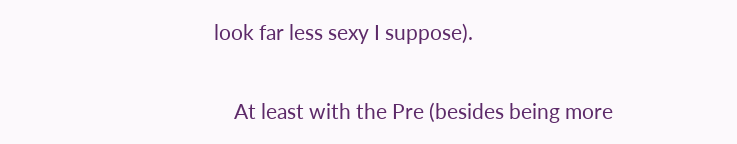look far less sexy I suppose).

    At least with the Pre (besides being more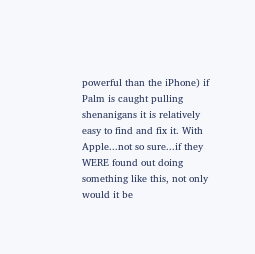powerful than the iPhone) if Palm is caught pulling shenanigans it is relatively easy to find and fix it. With Apple...not so sure...if they WERE found out doing something like this, not only would it be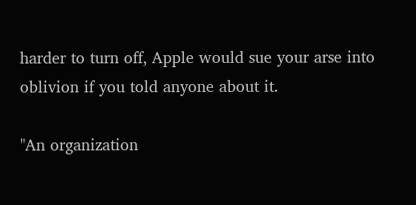harder to turn off, Apple would sue your arse into oblivion if you told anyone about it.

"An organization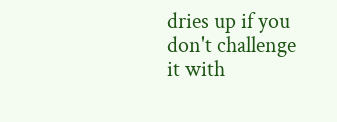dries up if you don't challenge it with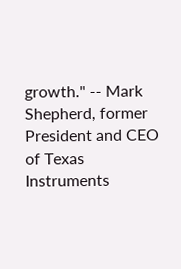growth." -- Mark Shepherd, former President and CEO of Texas Instruments